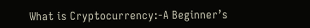What is Cryptocurrency:-A Beginner’s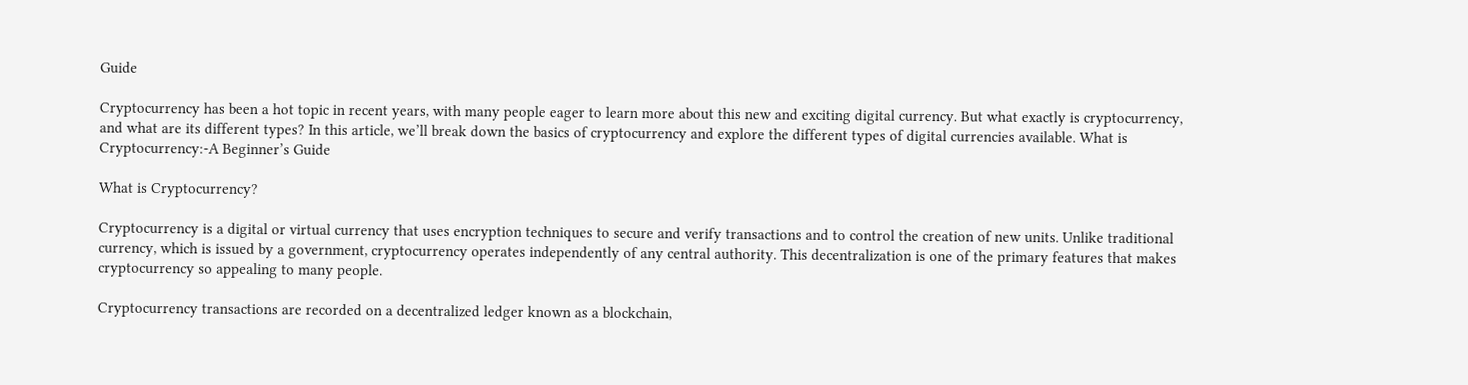Guide

Cryptocurrency has been a hot topic in recent years, with many people eager to learn more about this new and exciting digital currency. But what exactly is cryptocurrency, and what are its different types? In this article, we’ll break down the basics of cryptocurrency and explore the different types of digital currencies available. What is Cryptocurrency:-A Beginner’s Guide

What is Cryptocurrency?

Cryptocurrency is a digital or virtual currency that uses encryption techniques to secure and verify transactions and to control the creation of new units. Unlike traditional currency, which is issued by a government, cryptocurrency operates independently of any central authority. This decentralization is one of the primary features that makes cryptocurrency so appealing to many people.

Cryptocurrency transactions are recorded on a decentralized ledger known as a blockchain,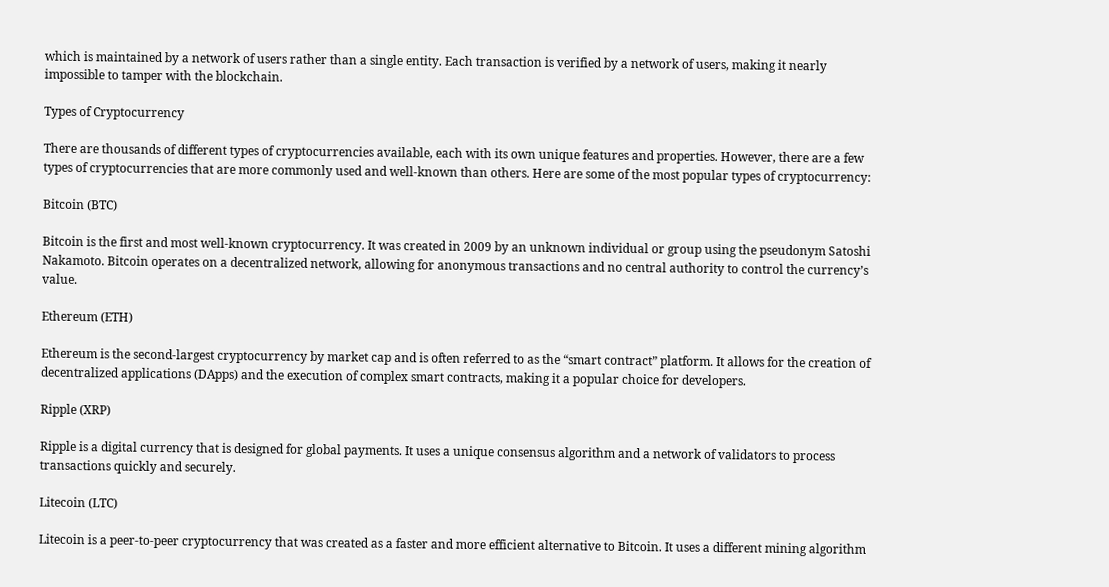which is maintained by a network of users rather than a single entity. Each transaction is verified by a network of users, making it nearly impossible to tamper with the blockchain.

Types of Cryptocurrency

There are thousands of different types of cryptocurrencies available, each with its own unique features and properties. However, there are a few types of cryptocurrencies that are more commonly used and well-known than others. Here are some of the most popular types of cryptocurrency:

Bitcoin (BTC)

Bitcoin is the first and most well-known cryptocurrency. It was created in 2009 by an unknown individual or group using the pseudonym Satoshi Nakamoto. Bitcoin operates on a decentralized network, allowing for anonymous transactions and no central authority to control the currency’s value.

Ethereum (ETH)

Ethereum is the second-largest cryptocurrency by market cap and is often referred to as the “smart contract” platform. It allows for the creation of decentralized applications (DApps) and the execution of complex smart contracts, making it a popular choice for developers.

Ripple (XRP)

Ripple is a digital currency that is designed for global payments. It uses a unique consensus algorithm and a network of validators to process transactions quickly and securely.

Litecoin (LTC)

Litecoin is a peer-to-peer cryptocurrency that was created as a faster and more efficient alternative to Bitcoin. It uses a different mining algorithm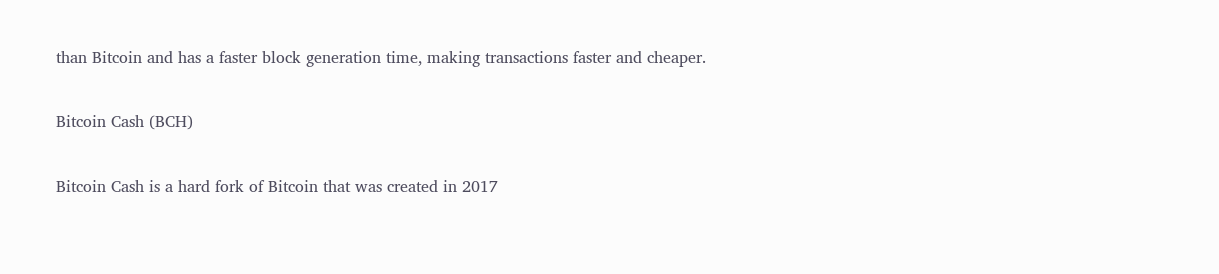than Bitcoin and has a faster block generation time, making transactions faster and cheaper.

Bitcoin Cash (BCH)

Bitcoin Cash is a hard fork of Bitcoin that was created in 2017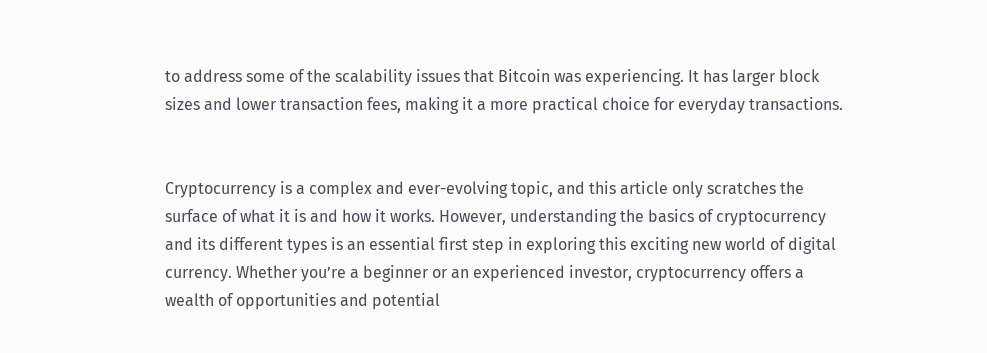to address some of the scalability issues that Bitcoin was experiencing. It has larger block sizes and lower transaction fees, making it a more practical choice for everyday transactions.


Cryptocurrency is a complex and ever-evolving topic, and this article only scratches the surface of what it is and how it works. However, understanding the basics of cryptocurrency and its different types is an essential first step in exploring this exciting new world of digital currency. Whether you’re a beginner or an experienced investor, cryptocurrency offers a wealth of opportunities and potential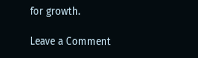for growth.

Leave a Comment